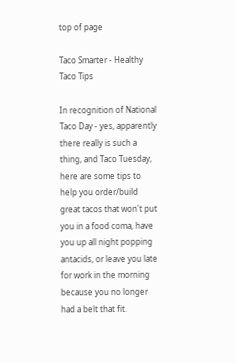top of page

Taco Smarter - Healthy Taco Tips

In recognition of National Taco Day - yes, apparently there really is such a thing, and Taco Tuesday, here are some tips to help you order/build great tacos that won't put you in a food coma, have you up all night popping antacids, or leave you late for work in the morning because you no longer had a belt that fit.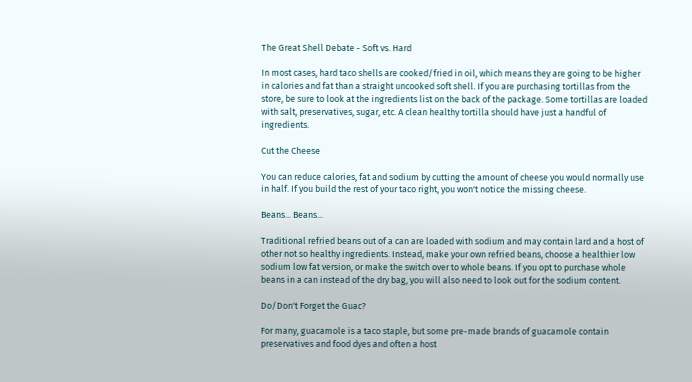The Great Shell Debate - Soft vs. Hard

In most cases, hard taco shells are cooked/fried in oil, which means they are going to be higher in calories and fat than a straight uncooked soft shell. If you are purchasing tortillas from the store, be sure to look at the ingredients list on the back of the package. Some tortillas are loaded with salt, preservatives, sugar, etc. A clean healthy tortilla should have just a handful of ingredients.

Cut the Cheese

You can reduce calories, fat and sodium by cutting the amount of cheese you would normally use in half. If you build the rest of your taco right, you won't notice the missing cheese.

Beans... Beans...

Traditional refried beans out of a can are loaded with sodium and may contain lard and a host of other not so healthy ingredients. Instead, make your own refried beans, choose a healthier low sodium low fat version, or make the switch over to whole beans. If you opt to purchase whole beans in a can instead of the dry bag, you will also need to look out for the sodium content.

Do/Don't Forget the Guac?

For many, guacamole is a taco staple, but some pre-made brands of guacamole contain preservatives and food dyes and often a host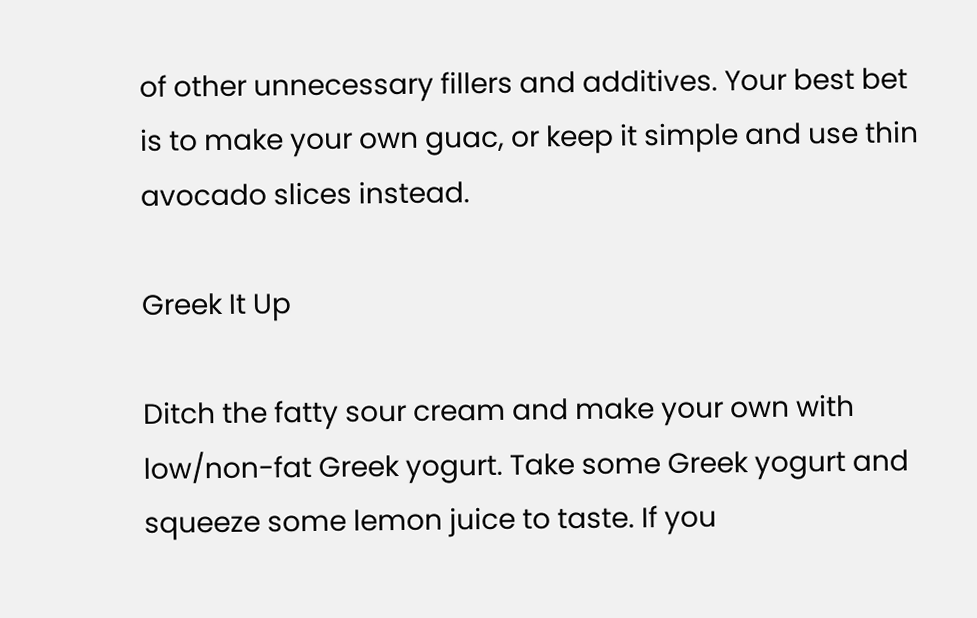of other unnecessary fillers and additives. Your best bet is to make your own guac, or keep it simple and use thin avocado slices instead.

Greek It Up

Ditch the fatty sour cream and make your own with low/non-fat Greek yogurt. Take some Greek yogurt and squeeze some lemon juice to taste. If you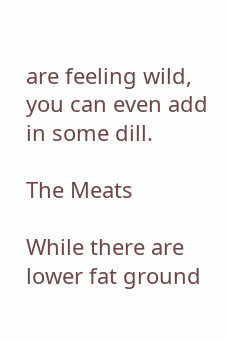are feeling wild, you can even add in some dill.

The Meats

While there are lower fat ground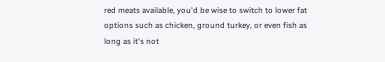red meats available, you'd be wise to switch to lower fat options such as chicken, ground turkey, or even fish as long as it's not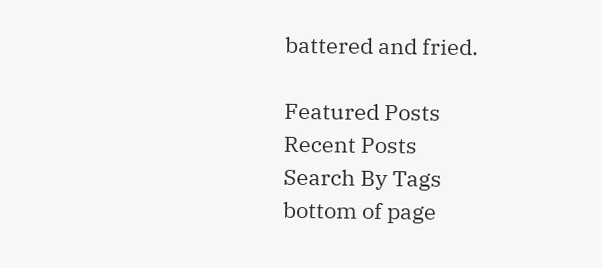battered and fried.

Featured Posts
Recent Posts
Search By Tags
bottom of page